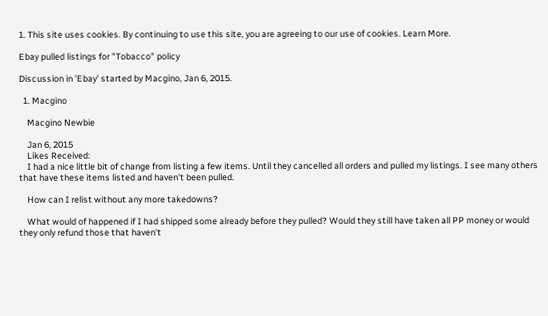1. This site uses cookies. By continuing to use this site, you are agreeing to our use of cookies. Learn More.

Ebay pulled listings for "Tobacco" policy

Discussion in 'Ebay' started by Macgino, Jan 6, 2015.

  1. Macgino

    Macgino Newbie

    Jan 6, 2015
    Likes Received:
    I had a nice little bit of change from listing a few items. Until they cancelled all orders and pulled my listings. I see many others that have these items listed and haven't been pulled.

    How can I relist without any more takedowns?

    What would of happened if I had shipped some already before they pulled? Would they still have taken all PP money or would they only refund those that haven't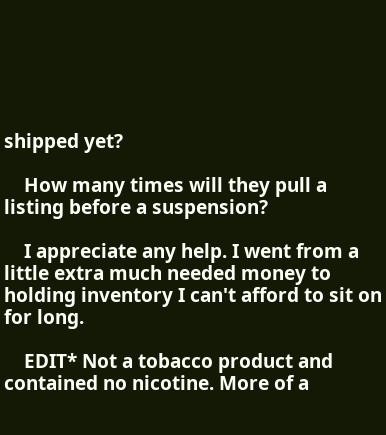shipped yet?

    How many times will they pull a listing before a suspension?

    I appreciate any help. I went from a little extra much needed money to holding inventory I can't afford to sit on for long.

    EDIT* Not a tobacco product and contained no nicotine. More of a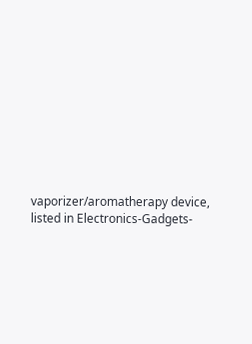vaporizer/aromatherapy device, listed in Electronics-Gadgets-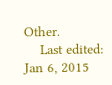Other.
    Last edited: Jan 6, 2015